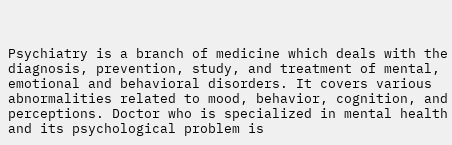Psychiatry is a branch of medicine which deals with the diagnosis, prevention, study, and treatment of mental, emotional and behavioral disorders. It covers various abnormalities related to mood, behavior, cognition, and perceptions. Doctor who is specialized in mental health and its psychological problem is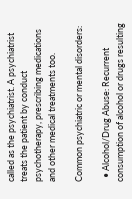called as the psychiatrist. A psychiatrist treats the patient by conduct psychotherapy, prescribing medications and other medical treatments too.

Common psychiatric or mental disorders:

  • Alcohol/Drug Abuse: Recurrent consumption of alcohol or drugs resulting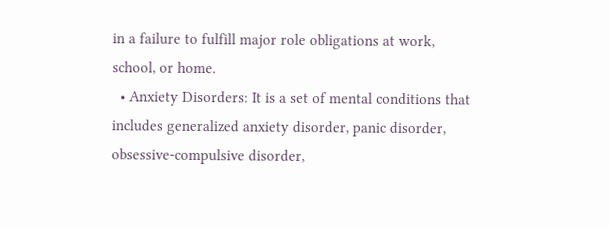in a failure to fulfill major role obligations at work, school, or home.
  • Anxiety Disorders: It is a set of mental conditions that includes generalized anxiety disorder, panic disorder, obsessive-compulsive disorder,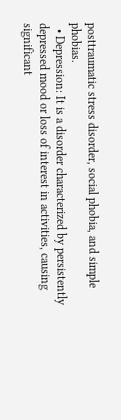posttraumatic stress disorder, social phobia, and simple phobias.
  • Depression: It is a disorder characterized by persistently depressed mood or loss of interest in activities, causing significant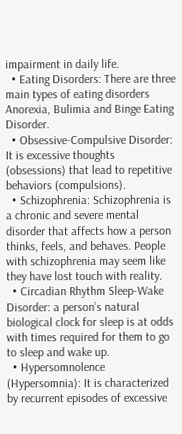impairment in daily life.
  • Eating Disorders: There are three main types of eating disorders Anorexia, Bulimia and Binge Eating Disorder.
  • Obsessive-Compulsive Disorder: It is excessive thoughts (obsessions) that lead to repetitive behaviors (compulsions).
  • Schizophrenia: Schizophrenia is a chronic and severe mental disorder that affects how a person thinks, feels, and behaves. People with schizophrenia may seem like they have lost touch with reality.
  • Circadian Rhythm Sleep-Wake Disorder: a person’s natural biological clock for sleep is at odds with times required for them to go to sleep and wake up.
  • Hypersomnolence (Hypersomnia): It is characterized by recurrent episodes of excessive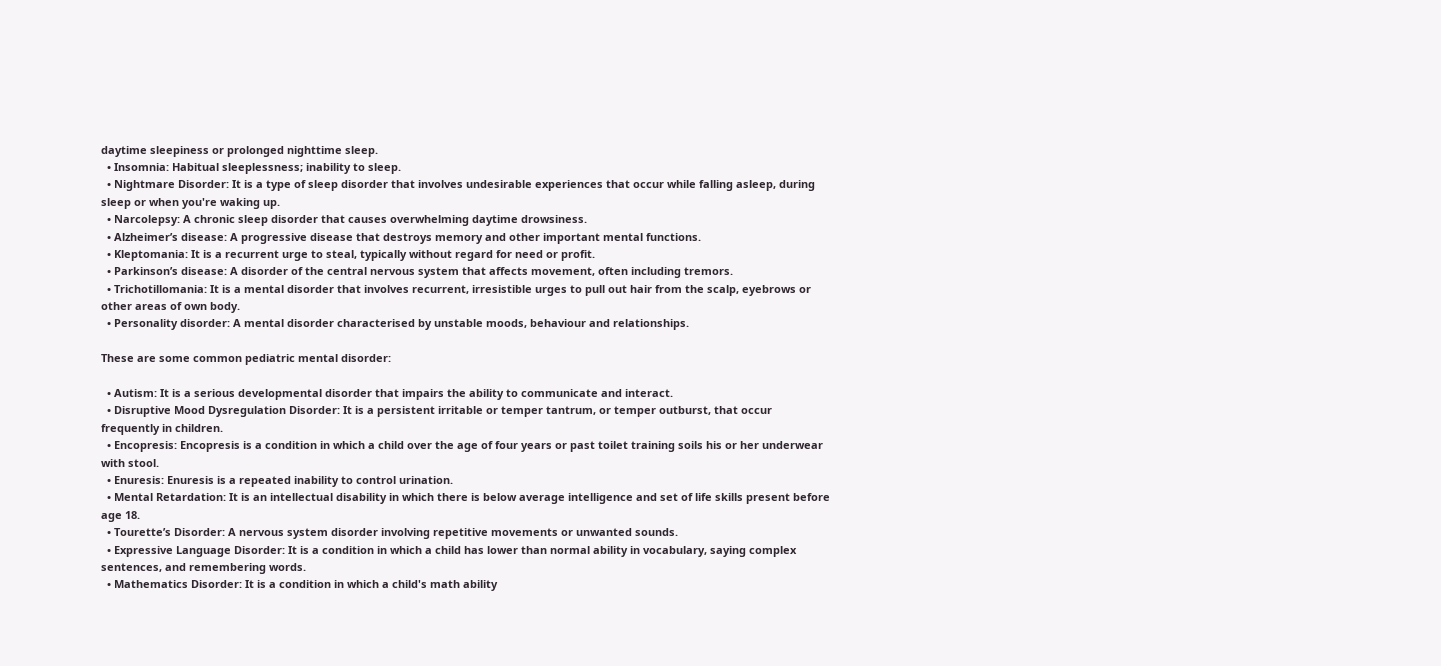daytime sleepiness or prolonged nighttime sleep.
  • Insomnia: Habitual sleeplessness; inability to sleep.
  • Nightmare Disorder: It is a type of sleep disorder that involves undesirable experiences that occur while falling asleep, during sleep or when you're waking up.
  • Narcolepsy: A chronic sleep disorder that causes overwhelming daytime drowsiness.
  • Alzheimer’s disease: A progressive disease that destroys memory and other important mental functions.
  • Kleptomania: It is a recurrent urge to steal, typically without regard for need or profit.
  • Parkinson’s disease: A disorder of the central nervous system that affects movement, often including tremors.
  • Trichotillomania: It is a mental disorder that involves recurrent, irresistible urges to pull out hair from the scalp, eyebrows or other areas of own body.
  • Personality disorder: A mental disorder characterised by unstable moods, behaviour and relationships.

These are some common pediatric mental disorder:

  • Autism: It is a serious developmental disorder that impairs the ability to communicate and interact.
  • Disruptive Mood Dysregulation Disorder: It is a persistent irritable or temper tantrum, or temper outburst, that occur frequently in children.
  • Encopresis: Encopresis is a condition in which a child over the age of four years or past toilet training soils his or her underwear with stool.
  • Enuresis: Enuresis is a repeated inability to control urination.
  • Mental Retardation: It is an intellectual disability in which there is below average intelligence and set of life skills present before age 18.
  • Tourette’s Disorder: A nervous system disorder involving repetitive movements or unwanted sounds.
  • Expressive Language Disorder: It is a condition in which a child has lower than normal ability in vocabulary, saying complex sentences, and remembering words.
  • Mathematics Disorder: It is a condition in which a child's math ability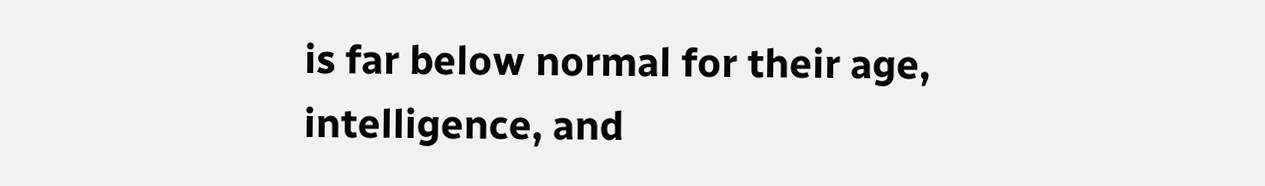is far below normal for their age, intelligence, and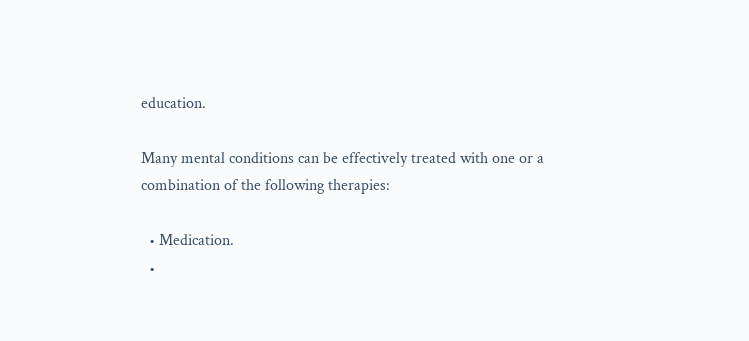education.

Many mental conditions can be effectively treated with one or a combination of the following therapies:

  • Medication.
  •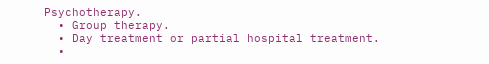Psychotherapy.
  • Group therapy.
  • Day treatment or partial hospital treatment.
  •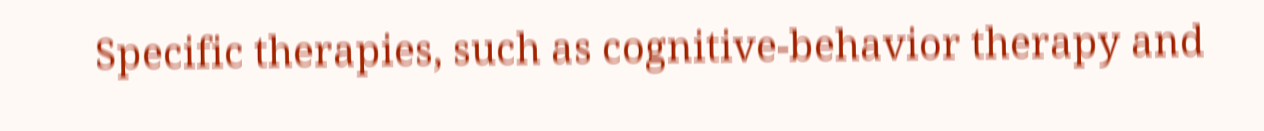Specific therapies, such as cognitive-behavior therapy and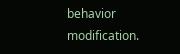behavior modification.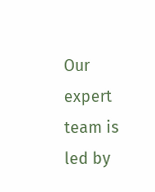Our expert team is led by